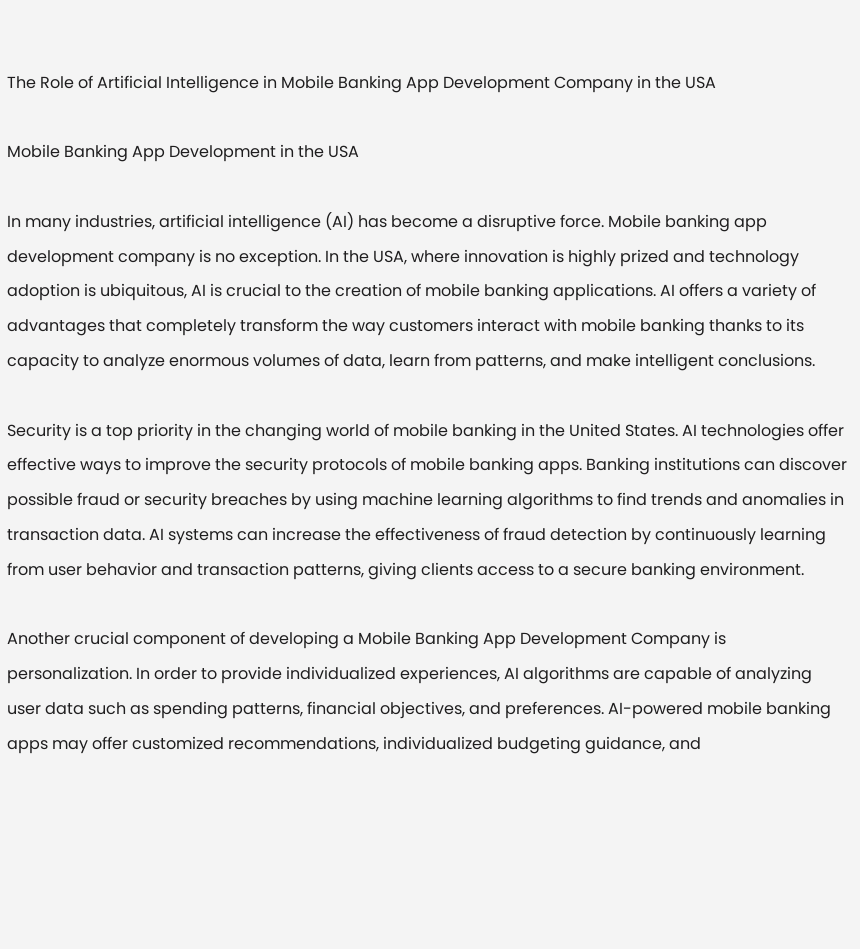The Role of Artificial Intelligence in Mobile Banking App Development Company in the USA

Mobile Banking App Development in the USA

In many industries, artificial intelligence (AI) has become a disruptive force. Mobile banking app development company is no exception. In the USA, where innovation is highly prized and technology adoption is ubiquitous, AI is crucial to the creation of mobile banking applications. AI offers a variety of advantages that completely transform the way customers interact with mobile banking thanks to its capacity to analyze enormous volumes of data, learn from patterns, and make intelligent conclusions.

Security is a top priority in the changing world of mobile banking in the United States. AI technologies offer effective ways to improve the security protocols of mobile banking apps. Banking institutions can discover possible fraud or security breaches by using machine learning algorithms to find trends and anomalies in transaction data. AI systems can increase the effectiveness of fraud detection by continuously learning from user behavior and transaction patterns, giving clients access to a secure banking environment.

Another crucial component of developing a Mobile Banking App Development Company is personalization. In order to provide individualized experiences, AI algorithms are capable of analyzing user data such as spending patterns, financial objectives, and preferences. AI-powered mobile banking apps may offer customized recommendations, individualized budgeting guidance, and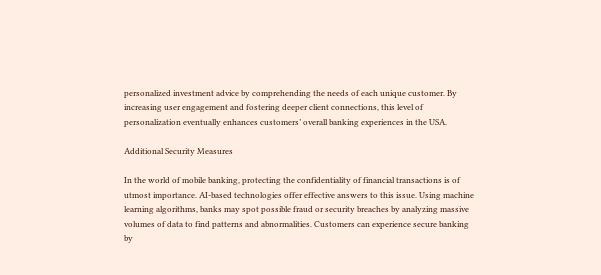personalized investment advice by comprehending the needs of each unique customer. By increasing user engagement and fostering deeper client connections, this level of personalization eventually enhances customers’ overall banking experiences in the USA.

Additional Security Measures

In the world of mobile banking, protecting the confidentiality of financial transactions is of utmost importance. AI-based technologies offer effective answers to this issue. Using machine learning algorithms, banks may spot possible fraud or security breaches by analyzing massive volumes of data to find patterns and abnormalities. Customers can experience secure banking by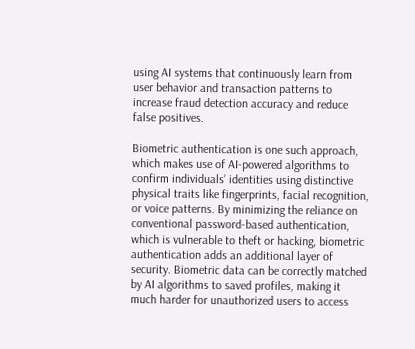using AI systems that continuously learn from user behavior and transaction patterns to increase fraud detection accuracy and reduce false positives.

Biometric authentication is one such approach, which makes use of AI-powered algorithms to confirm individuals’ identities using distinctive physical traits like fingerprints, facial recognition, or voice patterns. By minimizing the reliance on conventional password-based authentication, which is vulnerable to theft or hacking, biometric authentication adds an additional layer of security. Biometric data can be correctly matched by AI algorithms to saved profiles, making it much harder for unauthorized users to access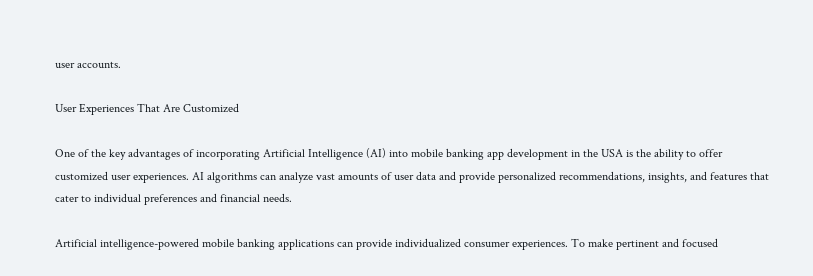user accounts.

User Experiences That Are Customized

One of the key advantages of incorporating Artificial Intelligence (AI) into mobile banking app development in the USA is the ability to offer customized user experiences. AI algorithms can analyze vast amounts of user data and provide personalized recommendations, insights, and features that cater to individual preferences and financial needs.

Artificial intelligence-powered mobile banking applications can provide individualized consumer experiences. To make pertinent and focused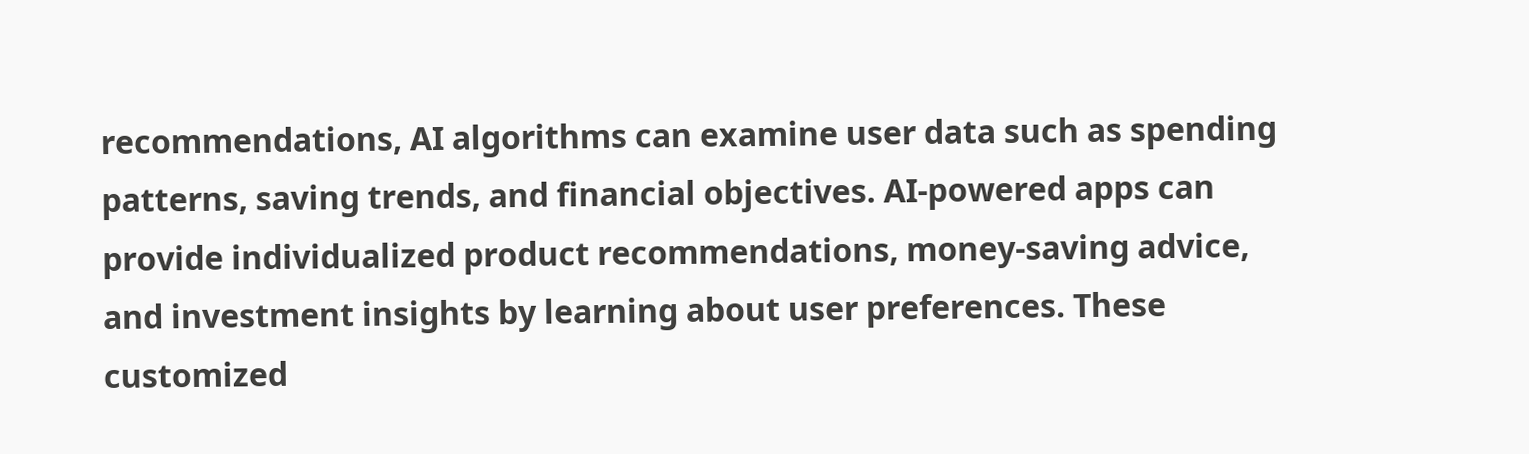recommendations, AI algorithms can examine user data such as spending patterns, saving trends, and financial objectives. AI-powered apps can provide individualized product recommendations, money-saving advice, and investment insights by learning about user preferences. These customized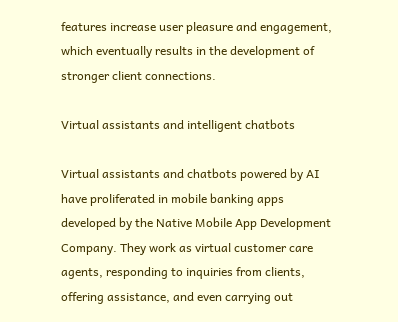features increase user pleasure and engagement, which eventually results in the development of stronger client connections.

Virtual assistants and intelligent chatbots

Virtual assistants and chatbots powered by AI have proliferated in mobile banking apps developed by the Native Mobile App Development Company. They work as virtual customer care agents, responding to inquiries from clients, offering assistance, and even carrying out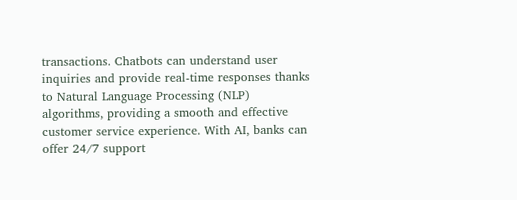transactions. Chatbots can understand user inquiries and provide real-time responses thanks to Natural Language Processing (NLP) algorithms, providing a smooth and effective customer service experience. With AI, banks can offer 24/7 support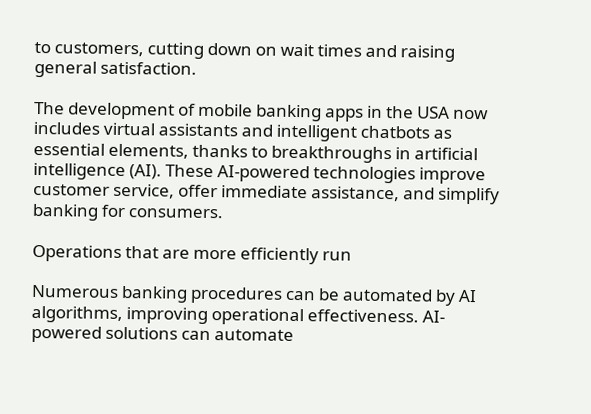to customers, cutting down on wait times and raising general satisfaction.

The development of mobile banking apps in the USA now includes virtual assistants and intelligent chatbots as essential elements, thanks to breakthroughs in artificial intelligence (AI). These AI-powered technologies improve customer service, offer immediate assistance, and simplify banking for consumers.

Operations that are more efficiently run

Numerous banking procedures can be automated by AI algorithms, improving operational effectiveness. AI-powered solutions can automate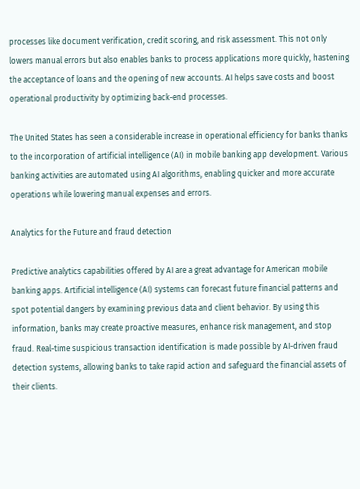processes like document verification, credit scoring, and risk assessment. This not only lowers manual errors but also enables banks to process applications more quickly, hastening the acceptance of loans and the opening of new accounts. AI helps save costs and boost operational productivity by optimizing back-end processes.

The United States has seen a considerable increase in operational efficiency for banks thanks to the incorporation of artificial intelligence (AI) in mobile banking app development. Various banking activities are automated using AI algorithms, enabling quicker and more accurate operations while lowering manual expenses and errors.

Analytics for the Future and fraud detection

Predictive analytics capabilities offered by AI are a great advantage for American mobile banking apps. Artificial intelligence (AI) systems can forecast future financial patterns and spot potential dangers by examining previous data and client behavior. By using this information, banks may create proactive measures, enhance risk management, and stop fraud. Real-time suspicious transaction identification is made possible by AI-driven fraud detection systems, allowing banks to take rapid action and safeguard the financial assets of their clients.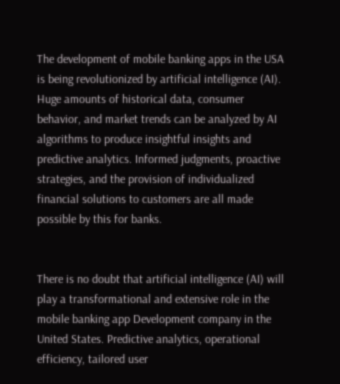The development of mobile banking apps in the USA is being revolutionized by artificial intelligence (AI). Huge amounts of historical data, consumer behavior, and market trends can be analyzed by AI algorithms to produce insightful insights and predictive analytics. Informed judgments, proactive strategies, and the provision of individualized financial solutions to customers are all made possible by this for banks.


There is no doubt that artificial intelligence (AI) will play a transformational and extensive role in the mobile banking app Development company in the United States. Predictive analytics, operational efficiency, tailored user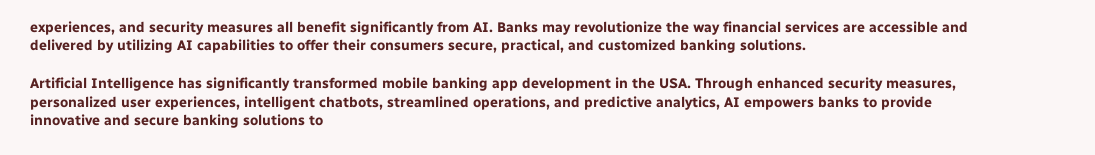experiences, and security measures all benefit significantly from AI. Banks may revolutionize the way financial services are accessible and delivered by utilizing AI capabilities to offer their consumers secure, practical, and customized banking solutions.

Artificial Intelligence has significantly transformed mobile banking app development in the USA. Through enhanced security measures, personalized user experiences, intelligent chatbots, streamlined operations, and predictive analytics, AI empowers banks to provide innovative and secure banking solutions to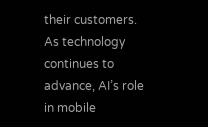their customers. As technology continues to advance, AI’s role in mobile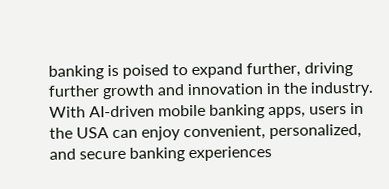banking is poised to expand further, driving further growth and innovation in the industry. With AI-driven mobile banking apps, users in the USA can enjoy convenient, personalized, and secure banking experiences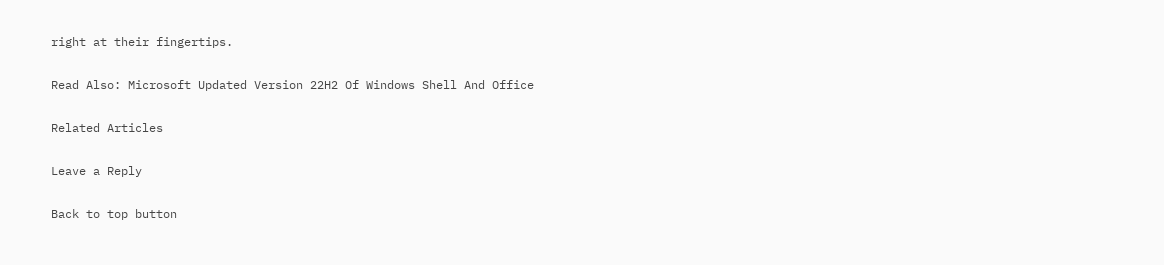right at their fingertips.

Read Also: Microsoft Updated Version 22H2 Of Windows Shell And Office

Related Articles

Leave a Reply

Back to top button